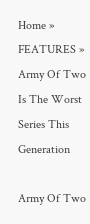Home » FEATURES » Army Of Two Is The Worst Series This Generation

Army Of Two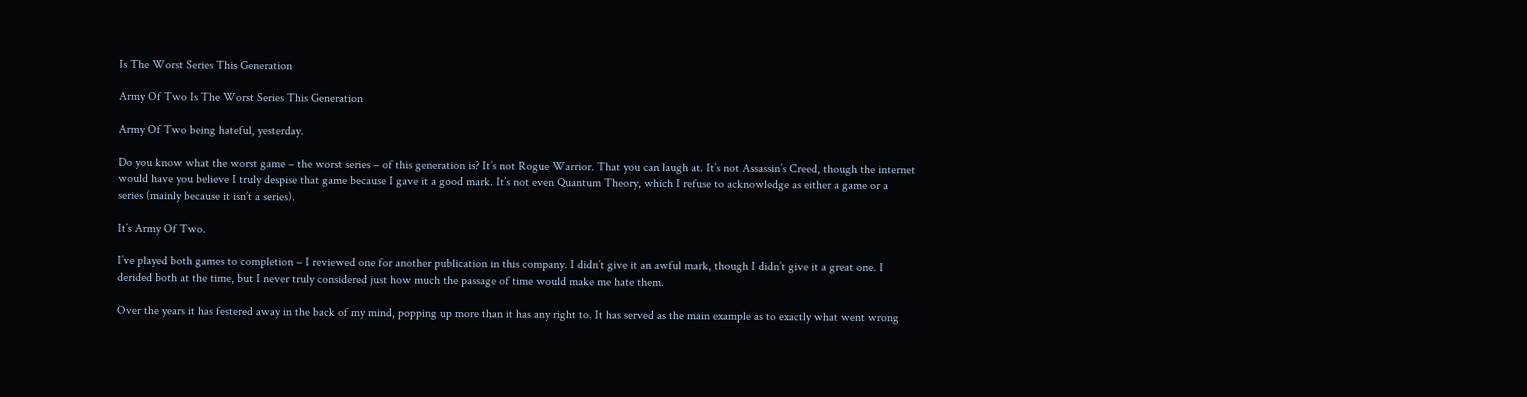Is The Worst Series This Generation

Army Of Two Is The Worst Series This Generation

Army Of Two being hateful, yesterday.

Do you know what the worst game – the worst series – of this generation is? It’s not Rogue Warrior. That you can laugh at. It’s not Assassin’s Creed, though the internet would have you believe I truly despise that game because I gave it a good mark. It’s not even Quantum Theory, which I refuse to acknowledge as either a game or a series (mainly because it isn’t a series).

It’s Army Of Two.

I’ve played both games to completion – I reviewed one for another publication in this company. I didn’t give it an awful mark, though I didn’t give it a great one. I derided both at the time, but I never truly considered just how much the passage of time would make me hate them.

Over the years it has festered away in the back of my mind, popping up more than it has any right to. It has served as the main example as to exactly what went wrong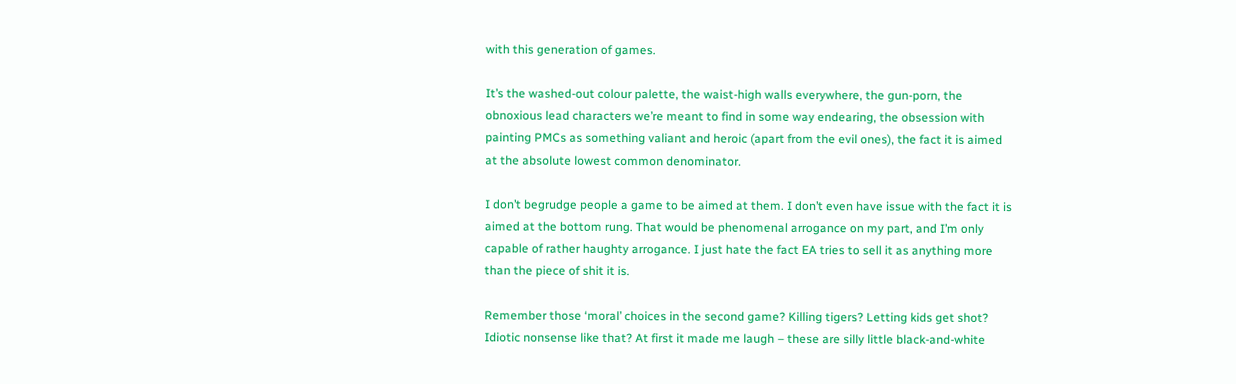with this generation of games.

It’s the washed-out colour palette, the waist-high walls everywhere, the gun-porn, the obnoxious lead characters we’re meant to find in some way endearing, the obsession with painting PMCs as something valiant and heroic (apart from the evil ones), the fact it is aimed at the absolute lowest common denominator.

I don’t begrudge people a game to be aimed at them. I don’t even have issue with the fact it is aimed at the bottom rung. That would be phenomenal arrogance on my part, and I’m only capable of rather haughty arrogance. I just hate the fact EA tries to sell it as anything more than the piece of shit it is.

Remember those ‘moral’ choices in the second game? Killing tigers? Letting kids get shot? Idiotic nonsense like that? At first it made me laugh – these are silly little black-and-white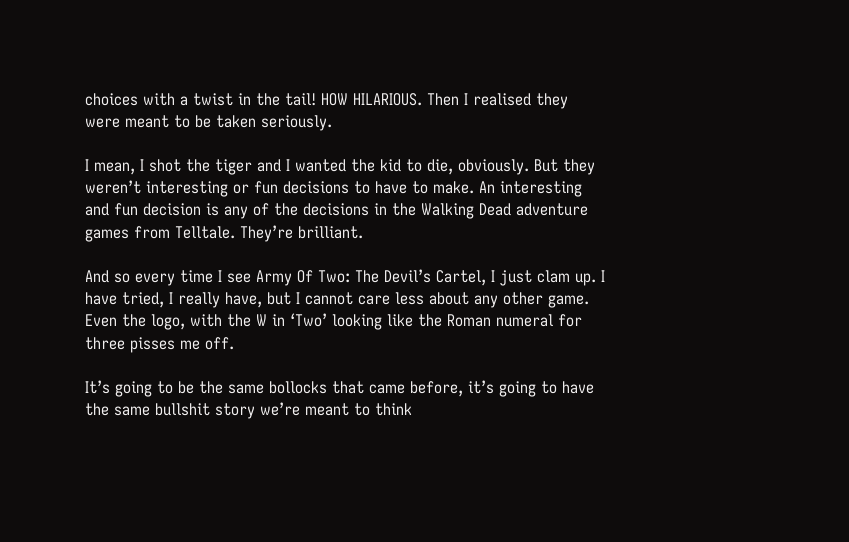choices with a twist in the tail! HOW HILARIOUS. Then I realised they were meant to be taken seriously.

I mean, I shot the tiger and I wanted the kid to die, obviously. But they weren’t interesting or fun decisions to have to make. An interesting and fun decision is any of the decisions in the Walking Dead adventure games from Telltale. They’re brilliant.

And so every time I see Army Of Two: The Devil’s Cartel, I just clam up. I have tried, I really have, but I cannot care less about any other game. Even the logo, with the W in ‘Two’ looking like the Roman numeral for three pisses me off.

It’s going to be the same bollocks that came before, it’s going to have the same bullshit story we’re meant to think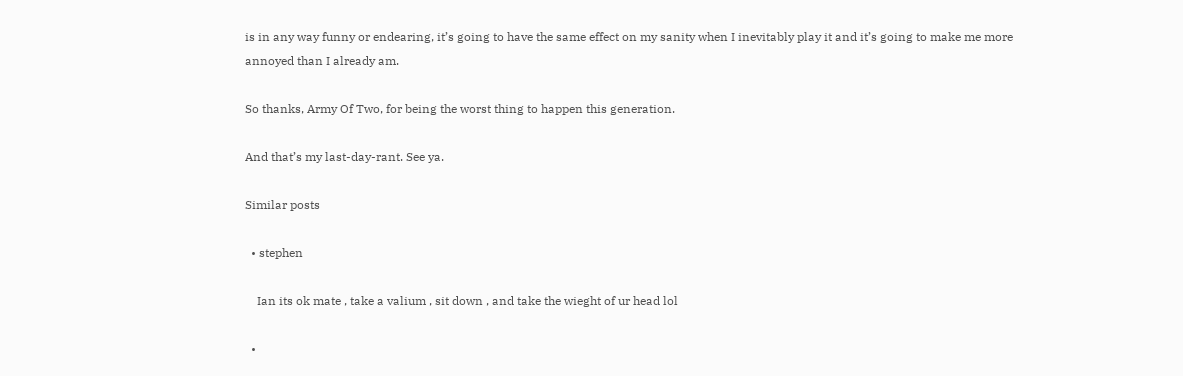is in any way funny or endearing, it’s going to have the same effect on my sanity when I inevitably play it and it’s going to make me more annoyed than I already am.

So thanks, Army Of Two, for being the worst thing to happen this generation.

And that’s my last-day-rant. See ya.

Similar posts

  • stephen

    Ian its ok mate , take a valium , sit down , and take the wieght of ur head lol

  •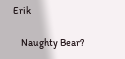Erik

    Naughty Bear?